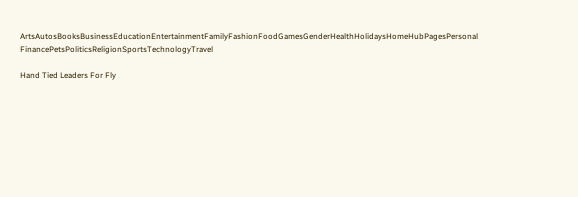ArtsAutosBooksBusinessEducationEntertainmentFamilyFashionFoodGamesGenderHealthHolidaysHomeHubPagesPersonal FinancePetsPoliticsReligionSportsTechnologyTravel

Hand Tied Leaders For Fly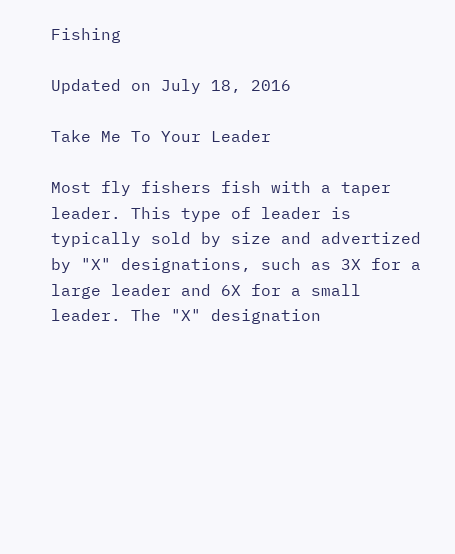Fishing

Updated on July 18, 2016

Take Me To Your Leader

Most fly fishers fish with a taper leader. This type of leader is typically sold by size and advertized by "X" designations, such as 3X for a large leader and 6X for a small leader. The "X" designation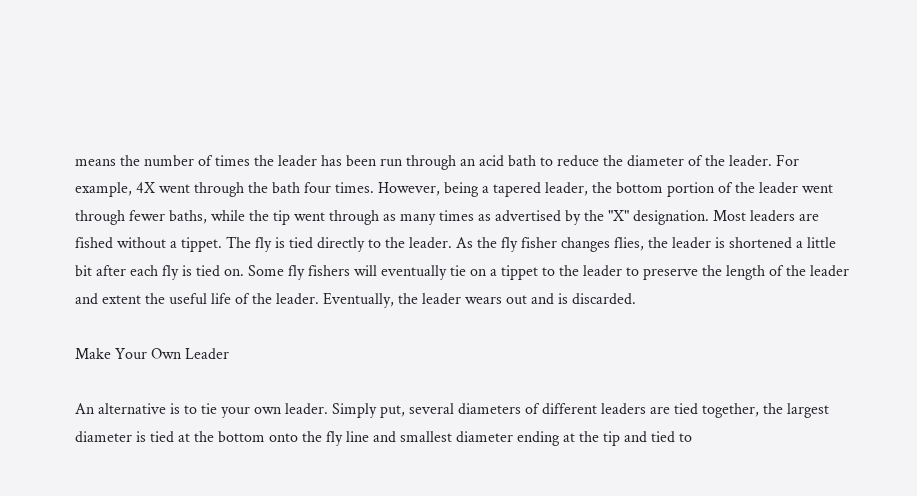means the number of times the leader has been run through an acid bath to reduce the diameter of the leader. For example, 4X went through the bath four times. However, being a tapered leader, the bottom portion of the leader went through fewer baths, while the tip went through as many times as advertised by the "X" designation. Most leaders are fished without a tippet. The fly is tied directly to the leader. As the fly fisher changes flies, the leader is shortened a little bit after each fly is tied on. Some fly fishers will eventually tie on a tippet to the leader to preserve the length of the leader and extent the useful life of the leader. Eventually, the leader wears out and is discarded.

Make Your Own Leader

An alternative is to tie your own leader. Simply put, several diameters of different leaders are tied together, the largest diameter is tied at the bottom onto the fly line and smallest diameter ending at the tip and tied to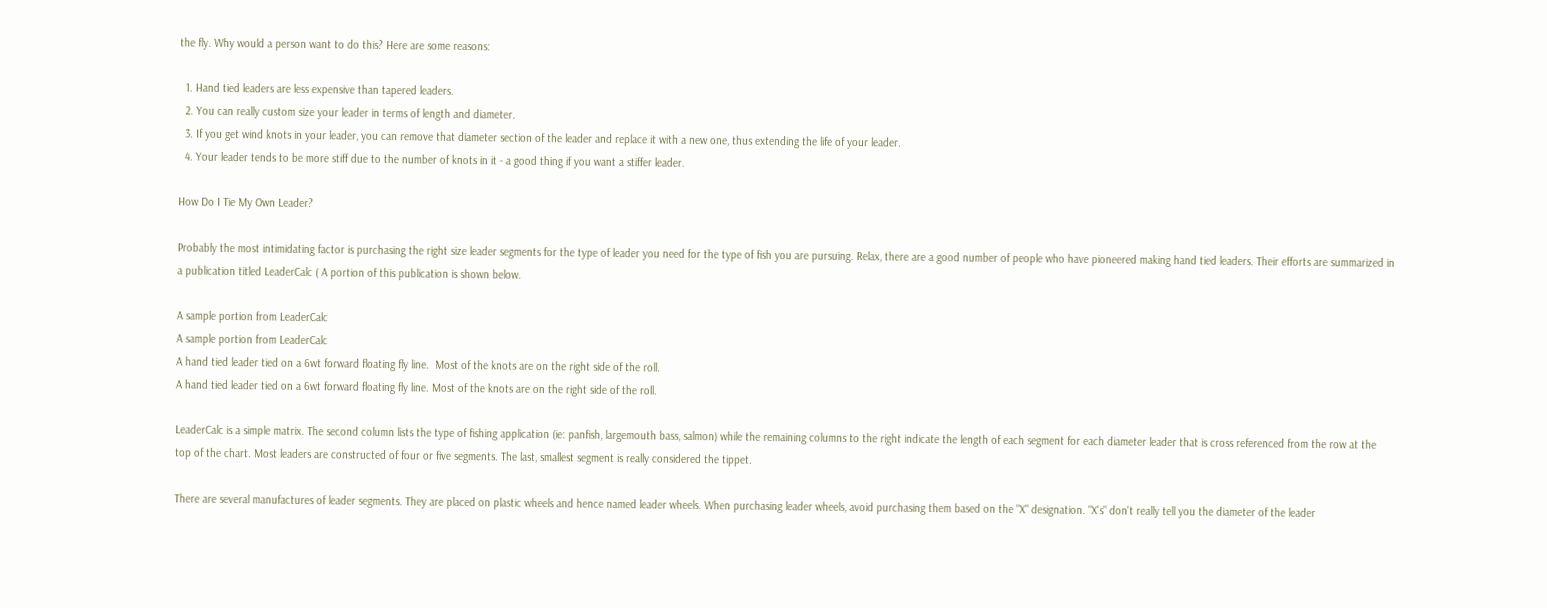the fly. Why would a person want to do this? Here are some reasons:

  1. Hand tied leaders are less expensive than tapered leaders.
  2. You can really custom size your leader in terms of length and diameter.
  3. If you get wind knots in your leader, you can remove that diameter section of the leader and replace it with a new one, thus extending the life of your leader.
  4. Your leader tends to be more stiff due to the number of knots in it - a good thing if you want a stiffer leader.

How Do I Tie My Own Leader?

Probably the most intimidating factor is purchasing the right size leader segments for the type of leader you need for the type of fish you are pursuing. Relax, there are a good number of people who have pioneered making hand tied leaders. Their efforts are summarized in a publication titled LeaderCalc ( A portion of this publication is shown below.

A sample portion from LeaderCalc
A sample portion from LeaderCalc
A hand tied leader tied on a 6wt forward floating fly line.  Most of the knots are on the right side of the roll.
A hand tied leader tied on a 6wt forward floating fly line. Most of the knots are on the right side of the roll.

LeaderCalc is a simple matrix. The second column lists the type of fishing application (ie: panfish, largemouth bass, salmon) while the remaining columns to the right indicate the length of each segment for each diameter leader that is cross referenced from the row at the top of the chart. Most leaders are constructed of four or five segments. The last, smallest segment is really considered the tippet.

There are several manufactures of leader segments. They are placed on plastic wheels and hence named leader wheels. When purchasing leader wheels, avoid purchasing them based on the "X" designation. "X's" don't really tell you the diameter of the leader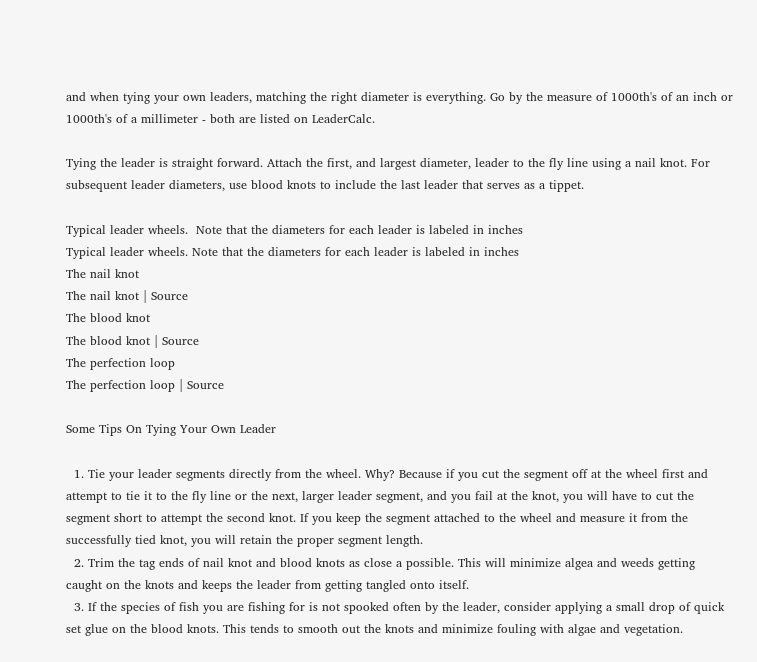and when tying your own leaders, matching the right diameter is everything. Go by the measure of 1000th's of an inch or 1000th's of a millimeter - both are listed on LeaderCalc.

Tying the leader is straight forward. Attach the first, and largest diameter, leader to the fly line using a nail knot. For subsequent leader diameters, use blood knots to include the last leader that serves as a tippet.

Typical leader wheels.  Note that the diameters for each leader is labeled in inches
Typical leader wheels. Note that the diameters for each leader is labeled in inches
The nail knot
The nail knot | Source
The blood knot
The blood knot | Source
The perfection loop
The perfection loop | Source

Some Tips On Tying Your Own Leader

  1. Tie your leader segments directly from the wheel. Why? Because if you cut the segment off at the wheel first and attempt to tie it to the fly line or the next, larger leader segment, and you fail at the knot, you will have to cut the segment short to attempt the second knot. If you keep the segment attached to the wheel and measure it from the successfully tied knot, you will retain the proper segment length.
  2. Trim the tag ends of nail knot and blood knots as close a possible. This will minimize algea and weeds getting caught on the knots and keeps the leader from getting tangled onto itself.
  3. If the species of fish you are fishing for is not spooked often by the leader, consider applying a small drop of quick set glue on the blood knots. This tends to smooth out the knots and minimize fouling with algae and vegetation.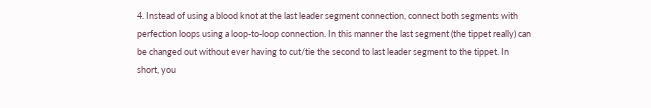4. Instead of using a blood knot at the last leader segment connection, connect both segments with perfection loops using a loop-to-loop connection. In this manner the last segment (the tippet really) can be changed out without ever having to cut/tie the second to last leader segment to the tippet. In short, you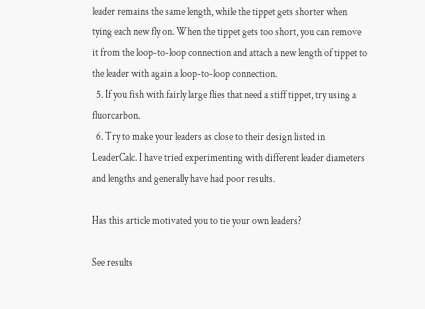leader remains the same length, while the tippet gets shorter when tying each new fly on. When the tippet gets too short, you can remove it from the loop-to-loop connection and attach a new length of tippet to the leader with again a loop-to-loop connection.
  5. If you fish with fairly large flies that need a stiff tippet, try using a fluorcarbon.
  6. Try to make your leaders as close to their design listed in LeaderCalc. I have tried experimenting with different leader diameters and lengths and generally have had poor results.

Has this article motivated you to tie your own leaders?

See results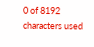0 of 8192 characters used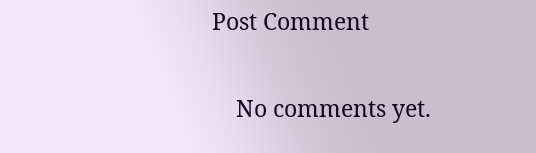Post Comment

    No comments yet.